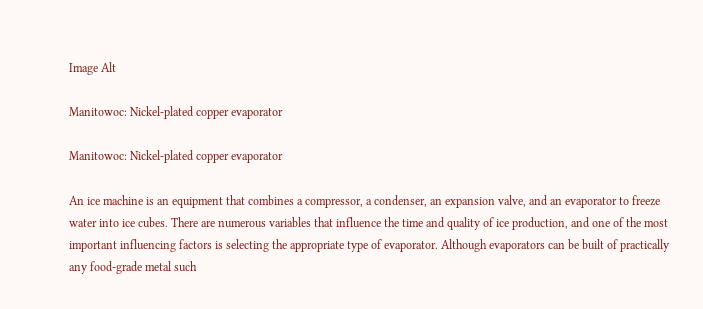Image Alt

Manitowoc: Nickel-plated copper evaporator

Manitowoc: Nickel-plated copper evaporator

An ice machine is an equipment that combines a compressor, a condenser, an expansion valve, and an evaporator to freeze water into ice cubes. There are numerous variables that influence the time and quality of ice production, and one of the most important influencing factors is selecting the appropriate type of evaporator. Although evaporators can be built of practically any food-grade metal such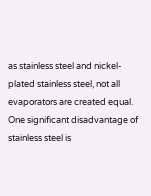as stainless steel and nickel-plated stainless steel, not all evaporators are created equal. One significant disadvantage of stainless steel is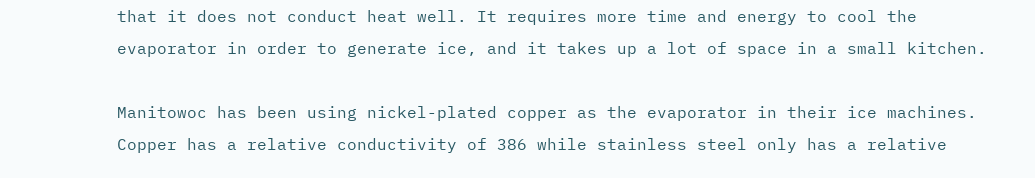that it does not conduct heat well. It requires more time and energy to cool the evaporator in order to generate ice, and it takes up a lot of space in a small kitchen.

Manitowoc has been using nickel-plated copper as the evaporator in their ice machines. Copper has a relative conductivity of 386 while stainless steel only has a relative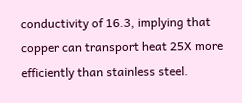conductivity of 16.3, implying that copper can transport heat 25X more efficiently than stainless steel.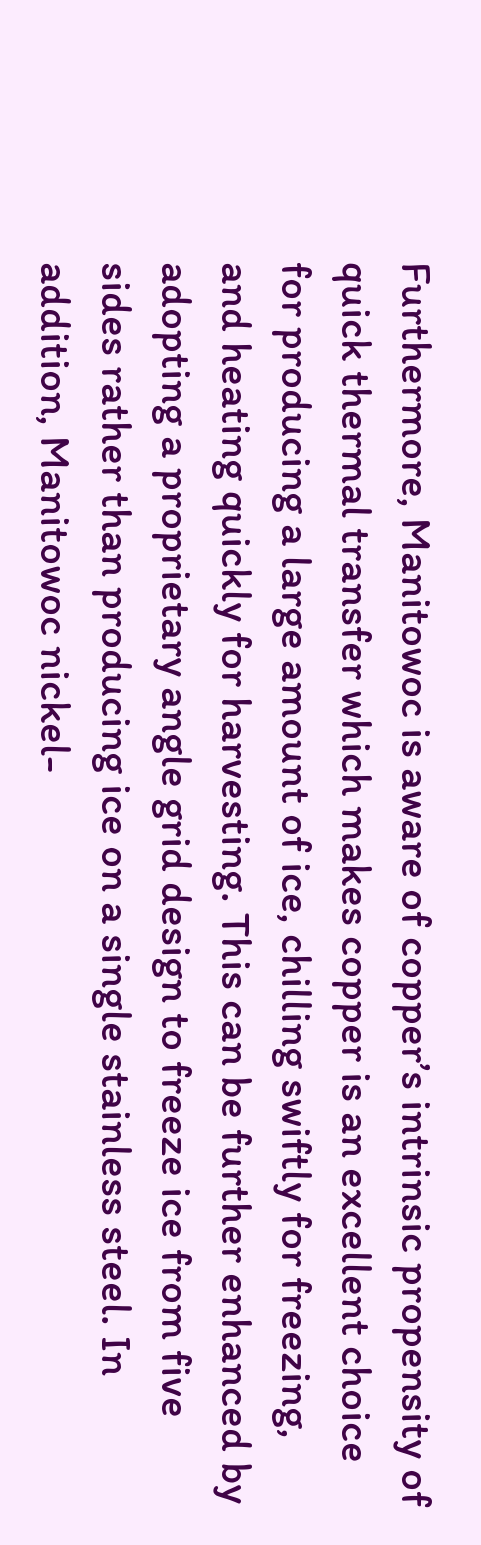Furthermore, Manitowoc is aware of copper’s intrinsic propensity of quick thermal transfer which makes copper is an excellent choice for producing a large amount of ice, chilling swiftly for freezing, and heating quickly for harvesting. This can be further enhanced by adopting a proprietary angle grid design to freeze ice from five sides rather than producing ice on a single stainless steel. In addition, Manitowoc nickel-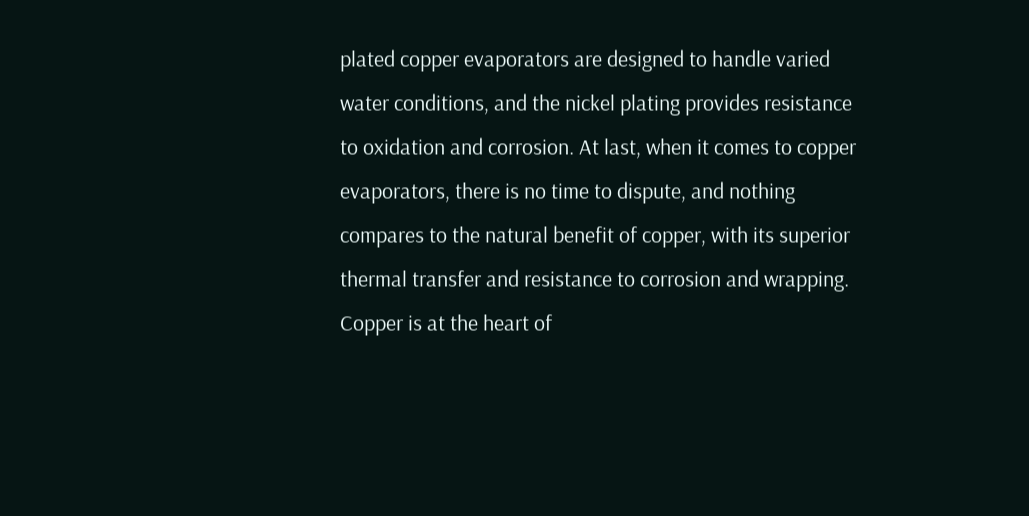plated copper evaporators are designed to handle varied water conditions, and the nickel plating provides resistance to oxidation and corrosion. At last, when it comes to copper evaporators, there is no time to dispute, and nothing compares to the natural benefit of copper, with its superior thermal transfer and resistance to corrosion and wrapping. Copper is at the heart of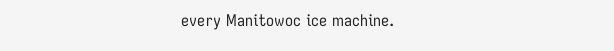every Manitowoc ice machine.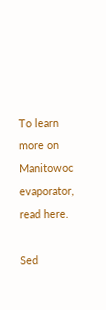To learn more on Manitowoc evaporator, read here.

Sed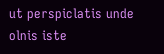ut perspiclatis unde olnis iste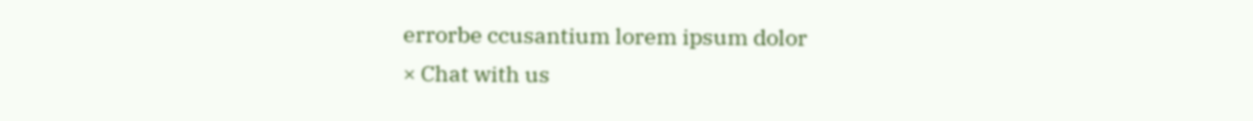errorbe ccusantium lorem ipsum dolor
× Chat with us